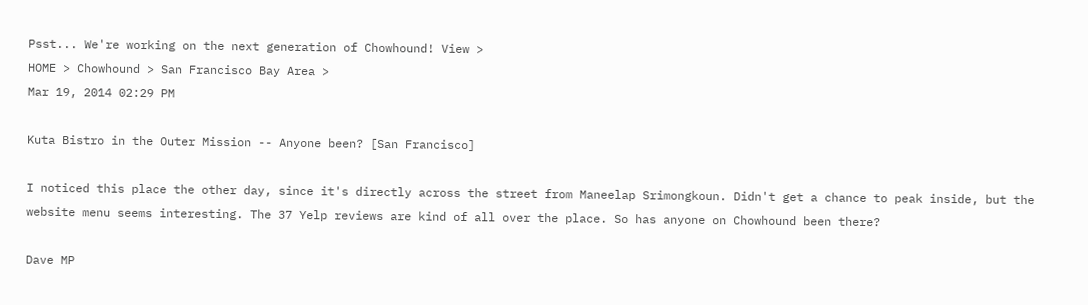Psst... We're working on the next generation of Chowhound! View >
HOME > Chowhound > San Francisco Bay Area >
Mar 19, 2014 02:29 PM

Kuta Bistro in the Outer Mission -- Anyone been? [San Francisco]

I noticed this place the other day, since it's directly across the street from Maneelap Srimongkoun. Didn't get a chance to peak inside, but the website menu seems interesting. The 37 Yelp reviews are kind of all over the place. So has anyone on Chowhound been there?

Dave MP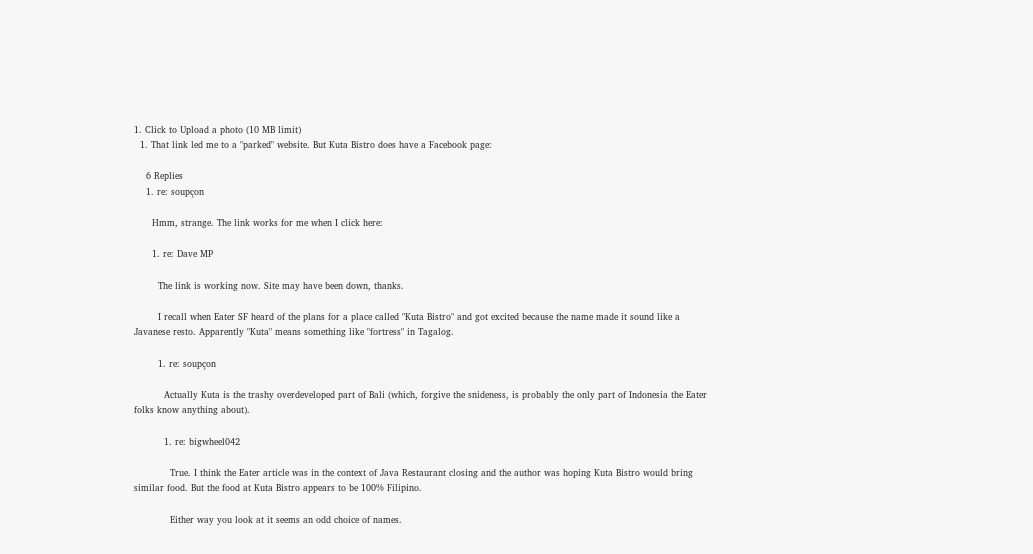1. Click to Upload a photo (10 MB limit)
  1. That link led me to a "parked" website. But Kuta Bistro does have a Facebook page:

    6 Replies
    1. re: soupçon

      Hmm, strange. The link works for me when I click here:

      1. re: Dave MP

        The link is working now. Site may have been down, thanks.

        I recall when Eater SF heard of the plans for a place called "Kuta Bistro" and got excited because the name made it sound like a Javanese resto. Apparently "Kuta" means something like "fortress" in Tagalog.

        1. re: soupçon

          Actually Kuta is the trashy overdeveloped part of Bali (which, forgive the snideness, is probably the only part of Indonesia the Eater folks know anything about).

          1. re: bigwheel042

            True. I think the Eater article was in the context of Java Restaurant closing and the author was hoping Kuta Bistro would bring similar food. But the food at Kuta Bistro appears to be 100% Filipino.

            Either way you look at it seems an odd choice of names.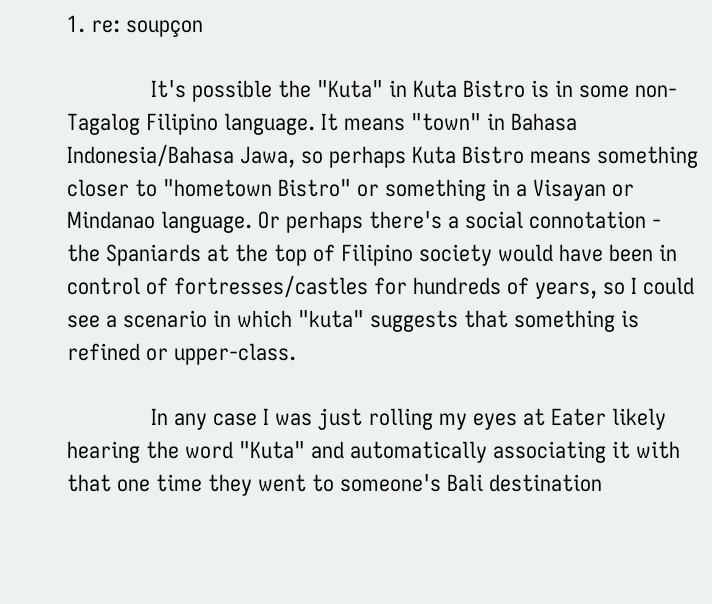1. re: soupçon

              It's possible the "Kuta" in Kuta Bistro is in some non-Tagalog Filipino language. It means "town" in Bahasa Indonesia/Bahasa Jawa, so perhaps Kuta Bistro means something closer to "hometown Bistro" or something in a Visayan or Mindanao language. Or perhaps there's a social connotation - the Spaniards at the top of Filipino society would have been in control of fortresses/castles for hundreds of years, so I could see a scenario in which "kuta" suggests that something is refined or upper-class.

              In any case I was just rolling my eyes at Eater likely hearing the word "Kuta" and automatically associating it with that one time they went to someone's Bali destination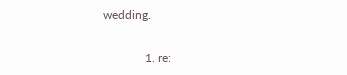wedding.

              1. re: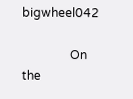bigwheel042

                On the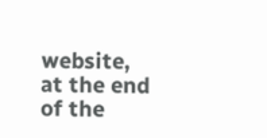website, at the end of the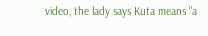video, the lady says Kuta means "a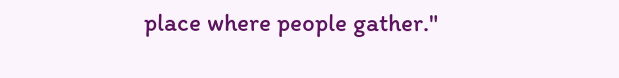place where people gather."